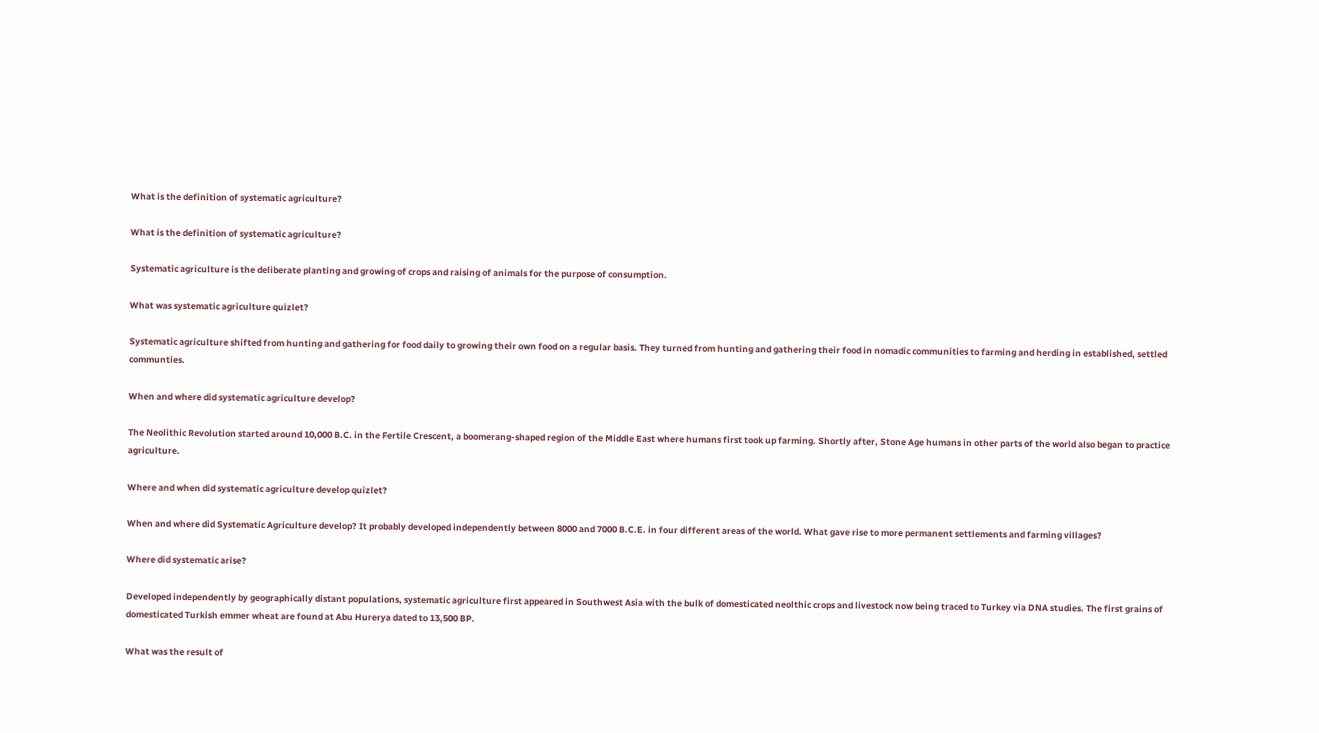What is the definition of systematic agriculture?

What is the definition of systematic agriculture?

Systematic agriculture is the deliberate planting and growing of crops and raising of animals for the purpose of consumption.

What was systematic agriculture quizlet?

Systematic agriculture shifted from hunting and gathering for food daily to growing their own food on a regular basis. They turned from hunting and gathering their food in nomadic communities to farming and herding in established, settled communties.

When and where did systematic agriculture develop?

The Neolithic Revolution started around 10,000 B.C. in the Fertile Crescent, a boomerang-shaped region of the Middle East where humans first took up farming. Shortly after, Stone Age humans in other parts of the world also began to practice agriculture.

Where and when did systematic agriculture develop quizlet?

When and where did Systematic Agriculture develop? It probably developed independently between 8000 and 7000 B.C.E. in four different areas of the world. What gave rise to more permanent settlements and farming villages?

Where did systematic arise?

Developed independently by geographically distant populations, systematic agriculture first appeared in Southwest Asia with the bulk of domesticated neolthic crops and livestock now being traced to Turkey via DNA studies. The first grains of domesticated Turkish emmer wheat are found at Abu Hurerya dated to 13,500 BP.

What was the result of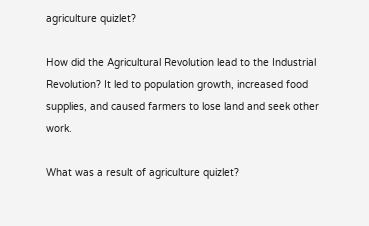agriculture quizlet?

How did the Agricultural Revolution lead to the Industrial Revolution? It led to population growth, increased food supplies, and caused farmers to lose land and seek other work.

What was a result of agriculture quizlet?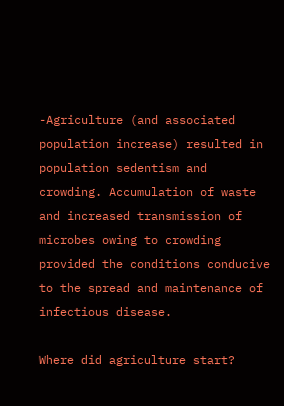-Agriculture (and associated population increase) resulted in population sedentism and crowding. Accumulation of waste and increased transmission of microbes owing to crowding provided the conditions conducive to the spread and maintenance of infectious disease.

Where did agriculture start?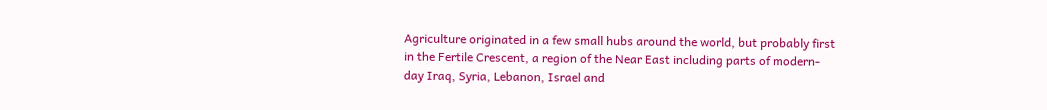Agriculture originated in a few small hubs around the world, but probably first in the Fertile Crescent, a region of the Near East including parts of modern-day Iraq, Syria, Lebanon, Israel and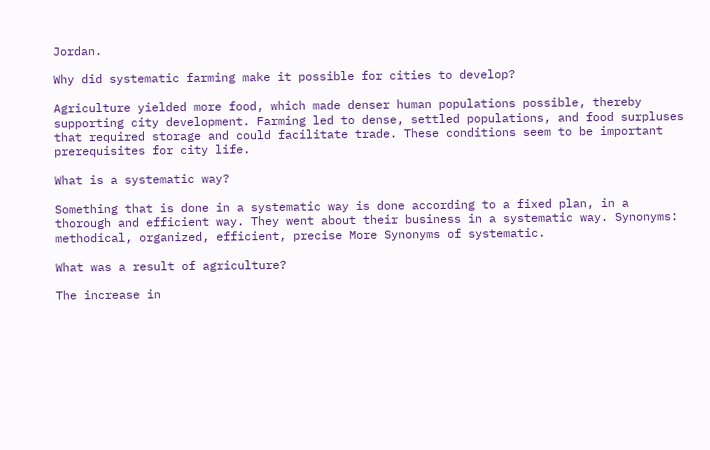Jordan.

Why did systematic farming make it possible for cities to develop?

Agriculture yielded more food, which made denser human populations possible, thereby supporting city development. Farming led to dense, settled populations, and food surpluses that required storage and could facilitate trade. These conditions seem to be important prerequisites for city life.

What is a systematic way?

Something that is done in a systematic way is done according to a fixed plan, in a thorough and efficient way. They went about their business in a systematic way. Synonyms: methodical, organized, efficient, precise More Synonyms of systematic.

What was a result of agriculture?

The increase in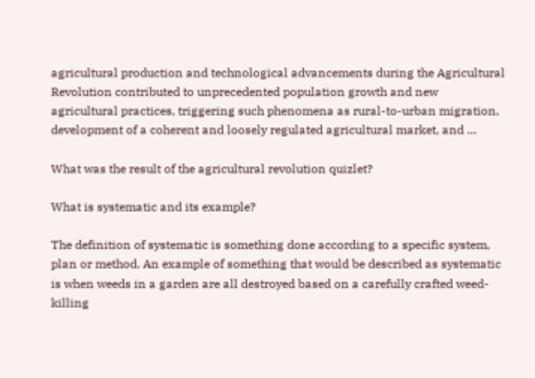agricultural production and technological advancements during the Agricultural Revolution contributed to unprecedented population growth and new agricultural practices, triggering such phenomena as rural-to-urban migration, development of a coherent and loosely regulated agricultural market, and …

What was the result of the agricultural revolution quizlet?

What is systematic and its example?

The definition of systematic is something done according to a specific system, plan or method. An example of something that would be described as systematic is when weeds in a garden are all destroyed based on a carefully crafted weed-killing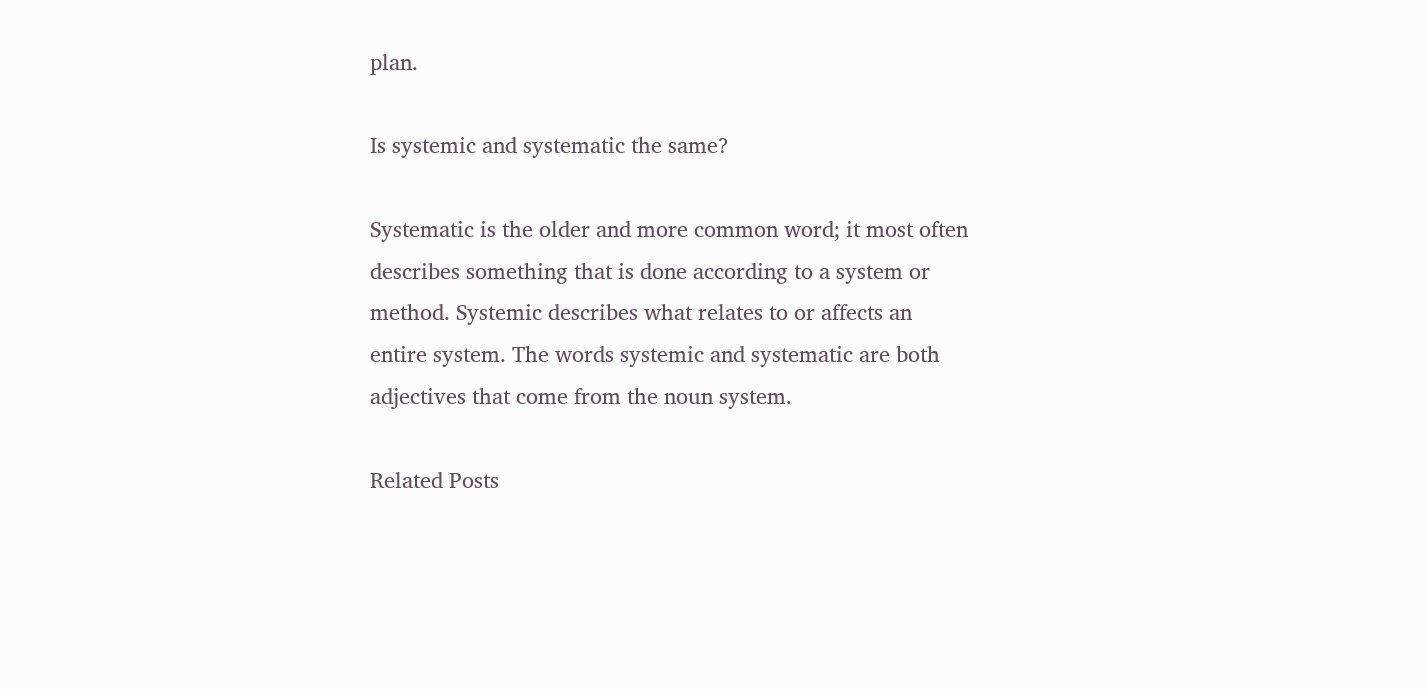plan.

Is systemic and systematic the same?

Systematic is the older and more common word; it most often describes something that is done according to a system or method. Systemic describes what relates to or affects an entire system. The words systemic and systematic are both adjectives that come from the noun system.

Related Posts